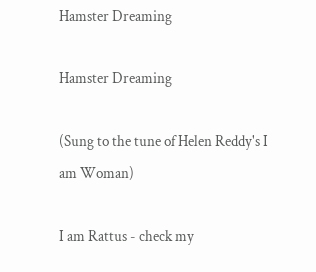Hamster Dreaming

Hamster Dreaming

(Sung to the tune of Helen Reddy's I am Woman)

I am Rattus - check my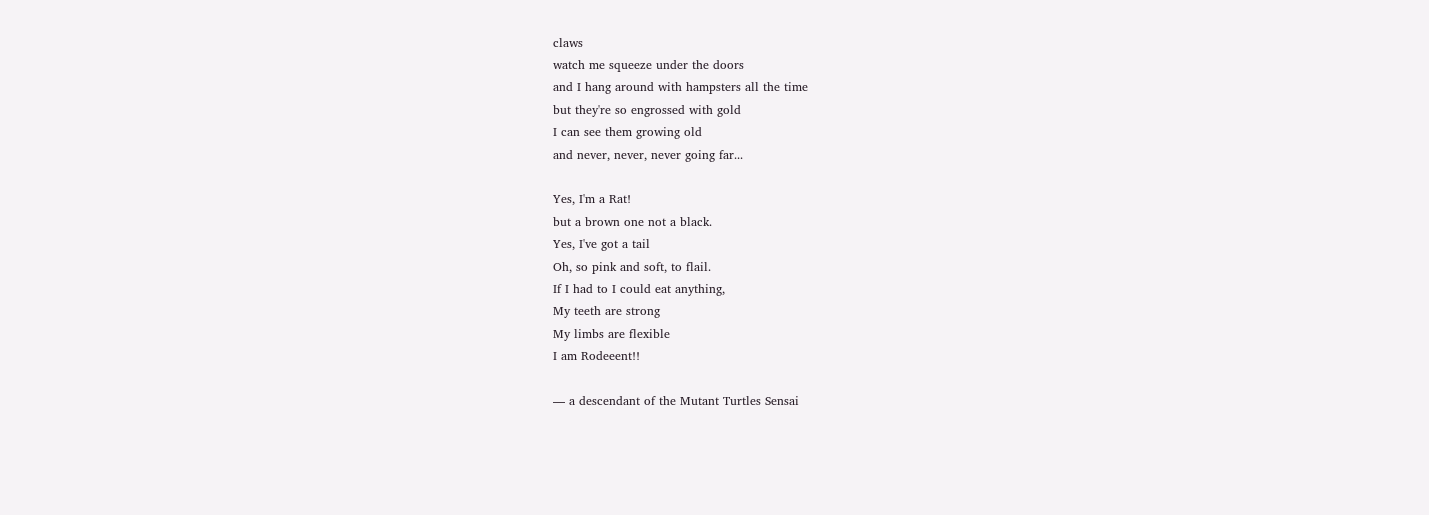claws
watch me squeeze under the doors
and I hang around with hampsters all the time
but they're so engrossed with gold
I can see them growing old
and never, never, never going far...

Yes, I'm a Rat!
but a brown one not a black.
Yes, I've got a tail
Oh, so pink and soft, to flail.
If I had to I could eat anything,
My teeth are strong
My limbs are flexible
I am Rodeeent!!

— a descendant of the Mutant Turtles Sensai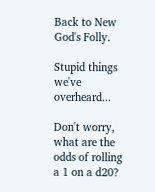Back to New God's Folly.

Stupid things we've overheard...

Don't worry, what are the odds of rolling a 1 on a d20?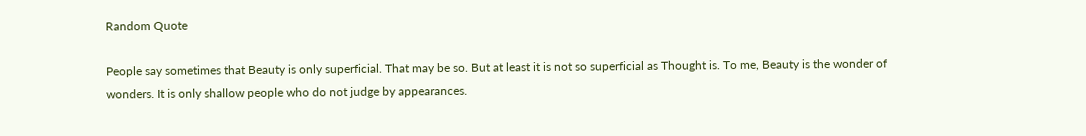Random Quote

People say sometimes that Beauty is only superficial. That may be so. But at least it is not so superficial as Thought is. To me, Beauty is the wonder of wonders. It is only shallow people who do not judge by appearances.